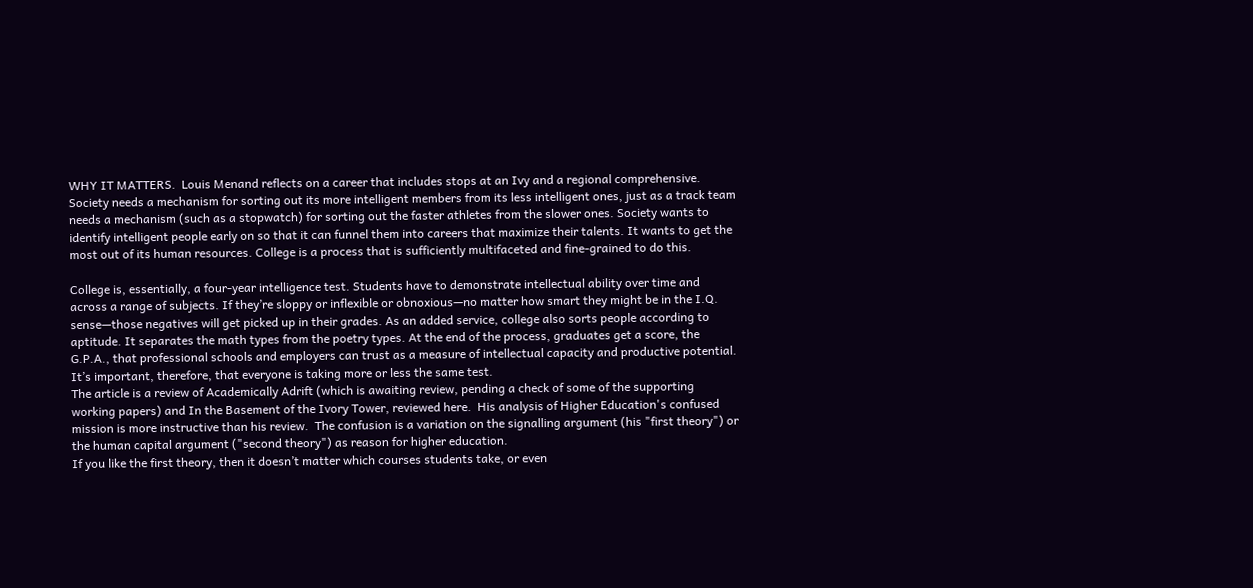WHY IT MATTERS.  Louis Menand reflects on a career that includes stops at an Ivy and a regional comprehensive.
Society needs a mechanism for sorting out its more intelligent members from its less intelligent ones, just as a track team needs a mechanism (such as a stopwatch) for sorting out the faster athletes from the slower ones. Society wants to identify intelligent people early on so that it can funnel them into careers that maximize their talents. It wants to get the most out of its human resources. College is a process that is sufficiently multifaceted and fine-grained to do this.

College is, essentially, a four-year intelligence test. Students have to demonstrate intellectual ability over time and across a range of subjects. If they’re sloppy or inflexible or obnoxious—no matter how smart they might be in the I.Q. sense—those negatives will get picked up in their grades. As an added service, college also sorts people according to aptitude. It separates the math types from the poetry types. At the end of the process, graduates get a score, the G.P.A., that professional schools and employers can trust as a measure of intellectual capacity and productive potential. It’s important, therefore, that everyone is taking more or less the same test.
The article is a review of Academically Adrift (which is awaiting review, pending a check of some of the supporting working papers) and In the Basement of the Ivory Tower, reviewed here.  His analysis of Higher Education's confused mission is more instructive than his review.  The confusion is a variation on the signalling argument (his "first theory") or the human capital argument ("second theory") as reason for higher education.
If you like the first theory, then it doesn’t matter which courses students take, or even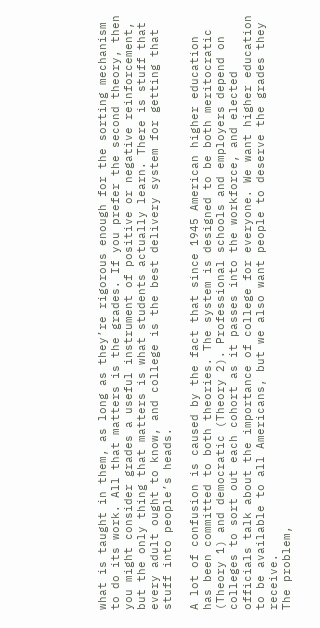what is taught in them, as long as they’re rigorous enough for the sorting mechanism to do its work. All that matters is the grades. If you prefer the second theory, then you might consider grades a useful instrument of positive or negative reinforcement, but the only thing that matters is what students actually learn. There is stuff that every adult ought to know, and college is the best delivery system for getting that stuff into people’s heads.

A lot of confusion is caused by the fact that since 1945 American higher education has been committed to both theories. The system is designed to be both meritocratic (Theory 1) and democratic (Theory 2). Professional schools and employers depend on colleges to sort out each cohort as it passes into the workforce, and elected officials talk about the importance of college for everyone. We want higher education to be available to all Americans, but we also want people to deserve the grades they receive.
The problem,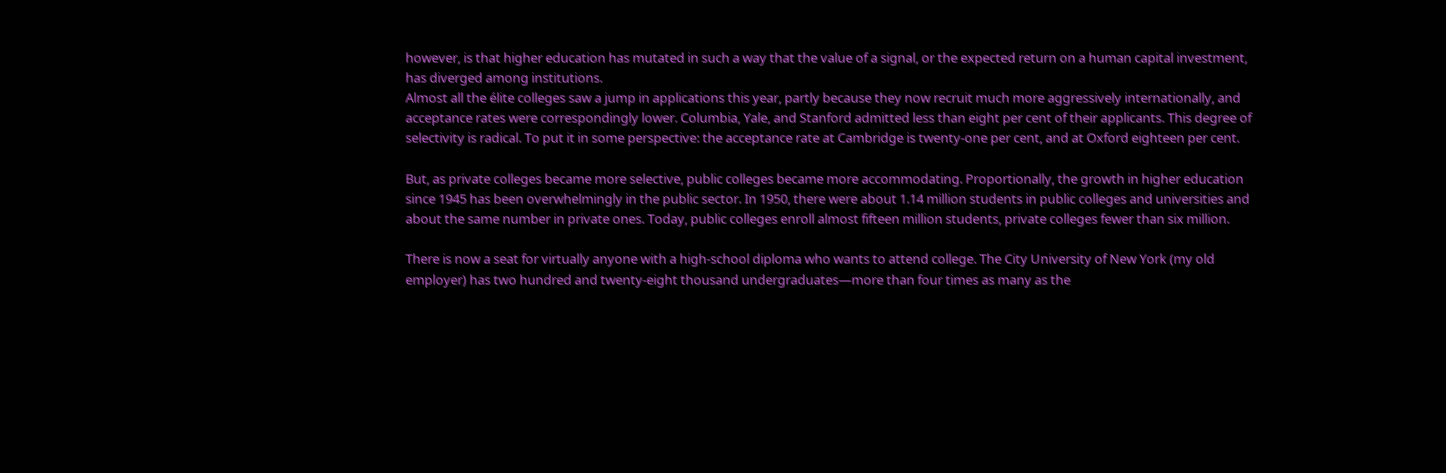however, is that higher education has mutated in such a way that the value of a signal, or the expected return on a human capital investment, has diverged among institutions.
Almost all the élite colleges saw a jump in applications this year, partly because they now recruit much more aggressively internationally, and acceptance rates were correspondingly lower. Columbia, Yale, and Stanford admitted less than eight per cent of their applicants. This degree of selectivity is radical. To put it in some perspective: the acceptance rate at Cambridge is twenty-one per cent, and at Oxford eighteen per cent.

But, as private colleges became more selective, public colleges became more accommodating. Proportionally, the growth in higher education since 1945 has been overwhelmingly in the public sector. In 1950, there were about 1.14 million students in public colleges and universities and about the same number in private ones. Today, public colleges enroll almost fifteen million students, private colleges fewer than six million.

There is now a seat for virtually anyone with a high-school diploma who wants to attend college. The City University of New York (my old employer) has two hundred and twenty-eight thousand undergraduates—more than four times as many as the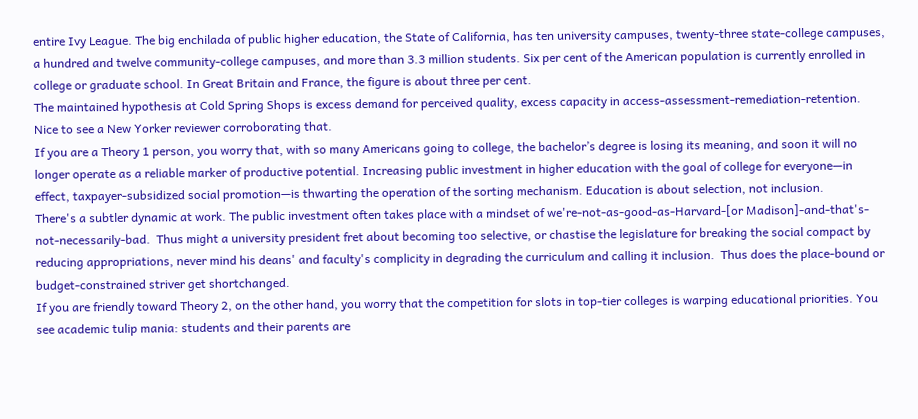entire Ivy League. The big enchilada of public higher education, the State of California, has ten university campuses, twenty-three state-college campuses, a hundred and twelve community-college campuses, and more than 3.3 million students. Six per cent of the American population is currently enrolled in college or graduate school. In Great Britain and France, the figure is about three per cent.
The maintained hypothesis at Cold Spring Shops is excess demand for perceived quality, excess capacity in access-assessment-remediation-retention. Nice to see a New Yorker reviewer corroborating that.
If you are a Theory 1 person, you worry that, with so many Americans going to college, the bachelor’s degree is losing its meaning, and soon it will no longer operate as a reliable marker of productive potential. Increasing public investment in higher education with the goal of college for everyone—in effect, taxpayer-subsidized social promotion—is thwarting the operation of the sorting mechanism. Education is about selection, not inclusion.
There's a subtler dynamic at work. The public investment often takes place with a mindset of we're-not-as-good-as-Harvard-[or Madison]-and-that's-not-necessarily-bad.  Thus might a university president fret about becoming too selective, or chastise the legislature for breaking the social compact by reducing appropriations, never mind his deans' and faculty's complicity in degrading the curriculum and calling it inclusion.  Thus does the place-bound or budget-constrained striver get shortchanged.
If you are friendly toward Theory 2, on the other hand, you worry that the competition for slots in top-tier colleges is warping educational priorities. You see academic tulip mania: students and their parents are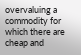overvaluing a commodity for which there are cheap and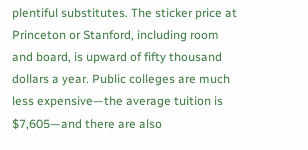plentiful substitutes. The sticker price at Princeton or Stanford, including room and board, is upward of fifty thousand dollars a year. Public colleges are much less expensive—the average tuition is $7,605—and there are also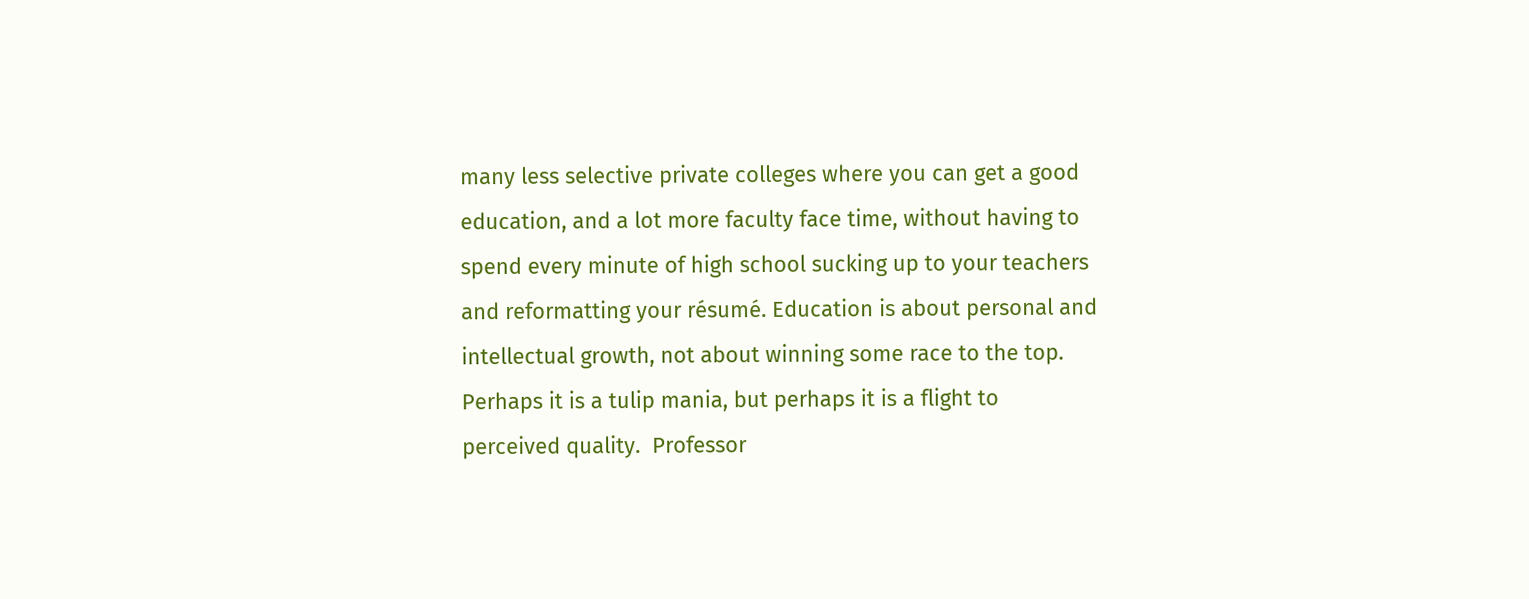many less selective private colleges where you can get a good education, and a lot more faculty face time, without having to spend every minute of high school sucking up to your teachers and reformatting your résumé. Education is about personal and intellectual growth, not about winning some race to the top.
Perhaps it is a tulip mania, but perhaps it is a flight to perceived quality.  Professor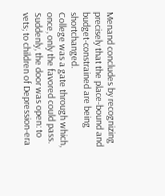Menand concludes by recognizing precisely that the place-bound and budget-constrained are being shortchanged.
College was a gate through which, once, only the favored could pass. Suddenly, the door was open: to vets; to children of Depression-era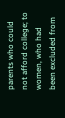parents who could not afford college; to women, who had been excluded from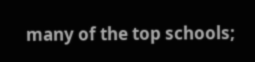many of the top schools;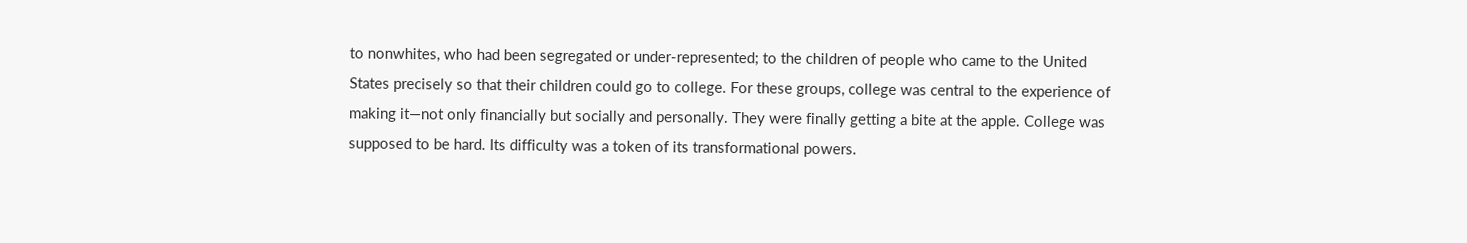to nonwhites, who had been segregated or under-represented; to the children of people who came to the United States precisely so that their children could go to college. For these groups, college was central to the experience of making it—not only financially but socially and personally. They were finally getting a bite at the apple. College was supposed to be hard. Its difficulty was a token of its transformational powers.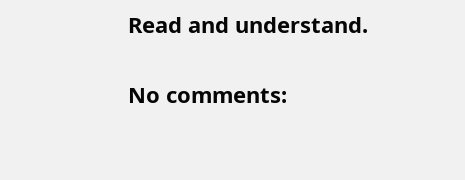Read and understand.

No comments: